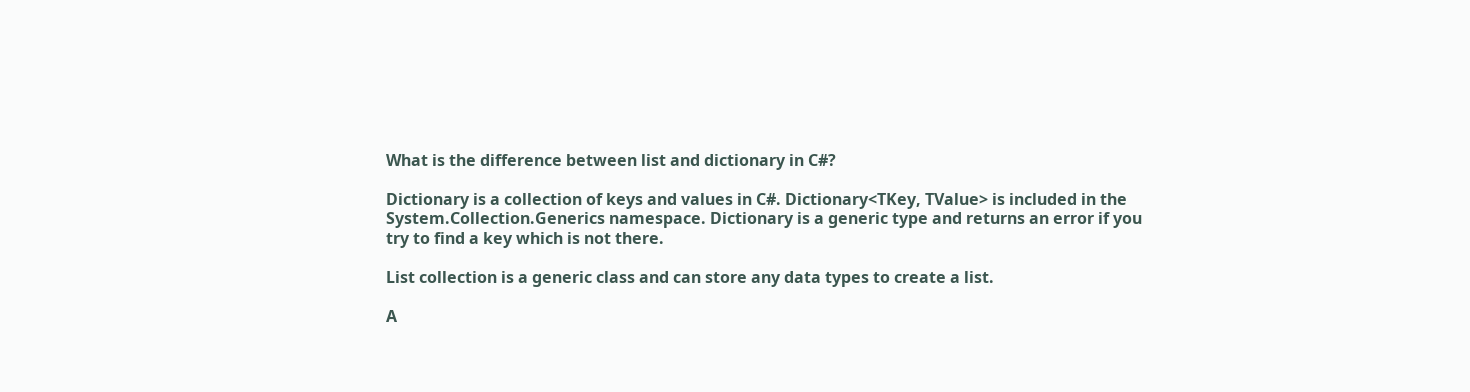What is the difference between list and dictionary in C#?

Dictionary is a collection of keys and values in C#. Dictionary<TKey, TValue> is included in the System.Collection.Generics namespace. Dictionary is a generic type and returns an error if you try to find a key which is not there.

List collection is a generic class and can store any data types to create a list.

A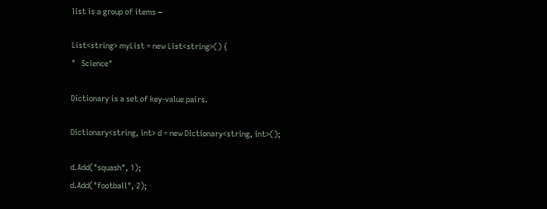list is a group of items −

List<string> myList = new List<string>() {
"   Science"

Dictionary is a set of key-value pairs.

Dictionary<string, int> d = new Dictionary<string, int>();

d.Add("squash", 1);
d.Add("football", 2);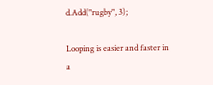d.Add("rugby", 3);

Looping is easier and faster in a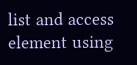list and access element using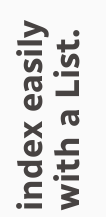index easily with a List.